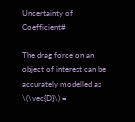Uncertainty of Coefficient#

The drag force on an object of interest can be accurately modelled as \(\vec{D}\) =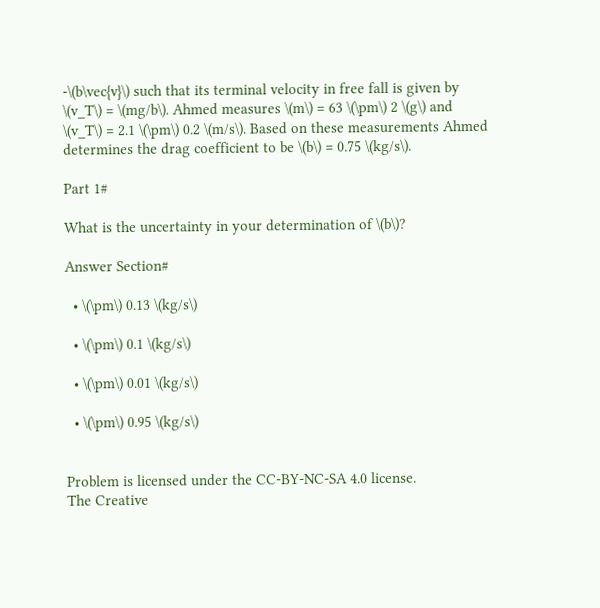-\(b\vec{v}\) such that its terminal velocity in free fall is given by \(v_T\) = \(mg/b\). Ahmed measures \(m\) = 63 \(\pm\) 2 \(g\) and \(v_T\) = 2.1 \(\pm\) 0.2 \(m/s\). Based on these measurements Ahmed determines the drag coefficient to be \(b\) = 0.75 \(kg/s\).

Part 1#

What is the uncertainty in your determination of \(b\)?

Answer Section#

  • \(\pm\) 0.13 \(kg/s\)

  • \(\pm\) 0.1 \(kg/s\)

  • \(\pm\) 0.01 \(kg/s\)

  • \(\pm\) 0.95 \(kg/s\)


Problem is licensed under the CC-BY-NC-SA 4.0 license.
The Creative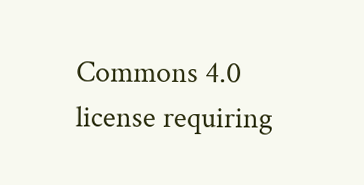Commons 4.0 license requiring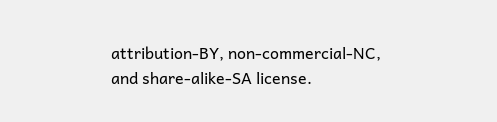attribution-BY, non-commercial-NC, and share-alike-SA license.